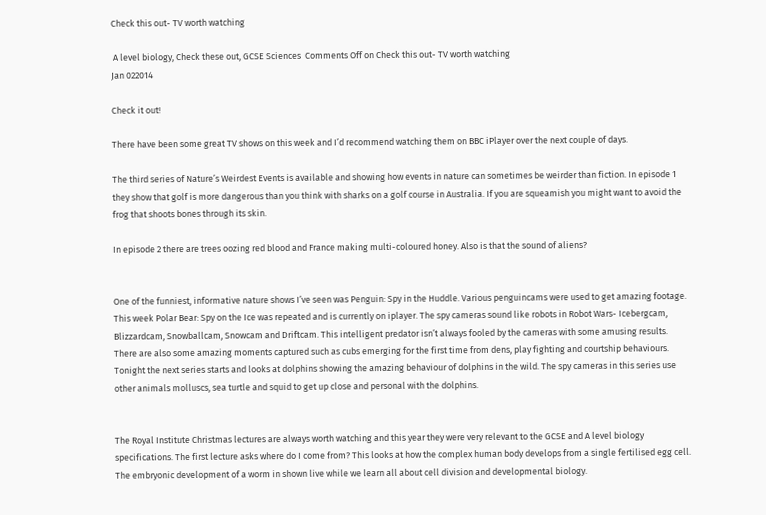Check this out- TV worth watching

 A level biology, Check these out, GCSE Sciences  Comments Off on Check this out- TV worth watching
Jan 022014

Check it out!

There have been some great TV shows on this week and I’d recommend watching them on BBC iPlayer over the next couple of days.

The third series of Nature’s Weirdest Events is available and showing how events in nature can sometimes be weirder than fiction. In episode 1 they show that golf is more dangerous than you think with sharks on a golf course in Australia. If you are squeamish you might want to avoid the frog that shoots bones through its skin.

In episode 2 there are trees oozing red blood and France making multi-coloured honey. Also is that the sound of aliens?


One of the funniest, informative nature shows I’ve seen was Penguin: Spy in the Huddle. Various penguincams were used to get amazing footage. This week Polar Bear: Spy on the Ice was repeated and is currently on iplayer. The spy cameras sound like robots in Robot Wars- Icebergcam, Blizzardcam, Snowballcam, Snowcam and Driftcam. This intelligent predator isn’t always fooled by the cameras with some amusing results. There are also some amazing moments captured such as cubs emerging for the first time from dens, play fighting and courtship behaviours. Tonight the next series starts and looks at dolphins showing the amazing behaviour of dolphins in the wild. The spy cameras in this series use other animals molluscs, sea turtle and squid to get up close and personal with the dolphins.


The Royal Institute Christmas lectures are always worth watching and this year they were very relevant to the GCSE and A level biology specifications. The first lecture asks where do I come from? This looks at how the complex human body develops from a single fertilised egg cell. The embryonic development of a worm in shown live while we learn all about cell division and developmental biology.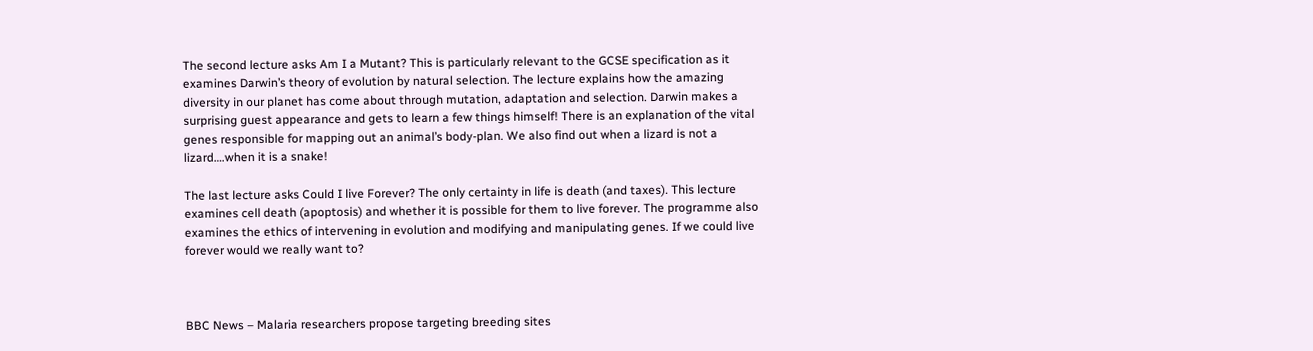The second lecture asks Am I a Mutant? This is particularly relevant to the GCSE specification as it examines Darwin’s theory of evolution by natural selection. The lecture explains how the amazing diversity in our planet has come about through mutation, adaptation and selection. Darwin makes a surprising guest appearance and gets to learn a few things himself! There is an explanation of the vital genes responsible for mapping out an animal’s body-plan. We also find out when a lizard is not a lizard….when it is a snake!

The last lecture asks Could I live Forever? The only certainty in life is death (and taxes). This lecture examines cell death (apoptosis) and whether it is possible for them to live forever. The programme also examines the ethics of intervening in evolution and modifying and manipulating genes. If we could live forever would we really want to?



BBC News – Malaria researchers propose targeting breeding sites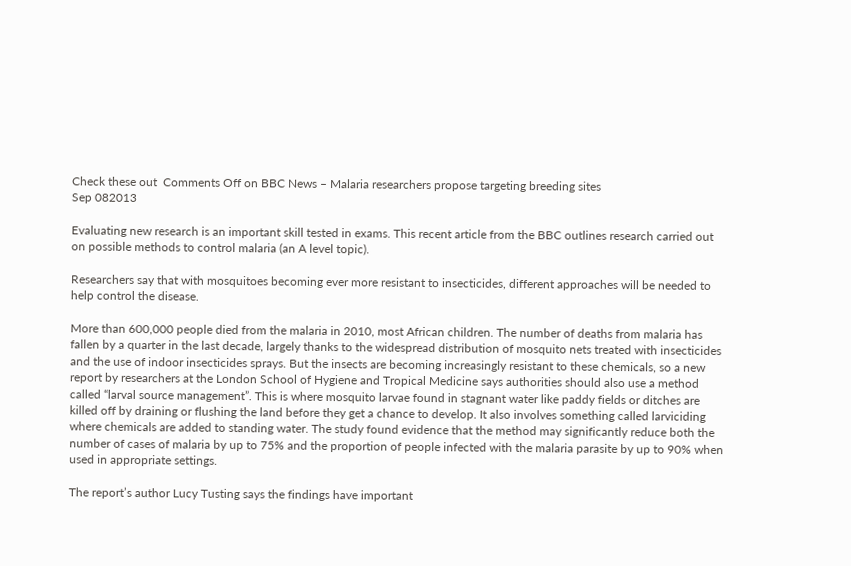Check these out  Comments Off on BBC News – Malaria researchers propose targeting breeding sites
Sep 082013

Evaluating new research is an important skill tested in exams. This recent article from the BBC outlines research carried out on possible methods to control malaria (an A level topic).

Researchers say that with mosquitoes becoming ever more resistant to insecticides, different approaches will be needed to help control the disease.

More than 600,000 people died from the malaria in 2010, most African children. The number of deaths from malaria has fallen by a quarter in the last decade, largely thanks to the widespread distribution of mosquito nets treated with insecticides and the use of indoor insecticides sprays. But the insects are becoming increasingly resistant to these chemicals, so a new report by researchers at the London School of Hygiene and Tropical Medicine says authorities should also use a method called “larval source management”. This is where mosquito larvae found in stagnant water like paddy fields or ditches are killed off by draining or flushing the land before they get a chance to develop. It also involves something called larviciding where chemicals are added to standing water. The study found evidence that the method may significantly reduce both the number of cases of malaria by up to 75% and the proportion of people infected with the malaria parasite by up to 90% when used in appropriate settings.

The report’s author Lucy Tusting says the findings have important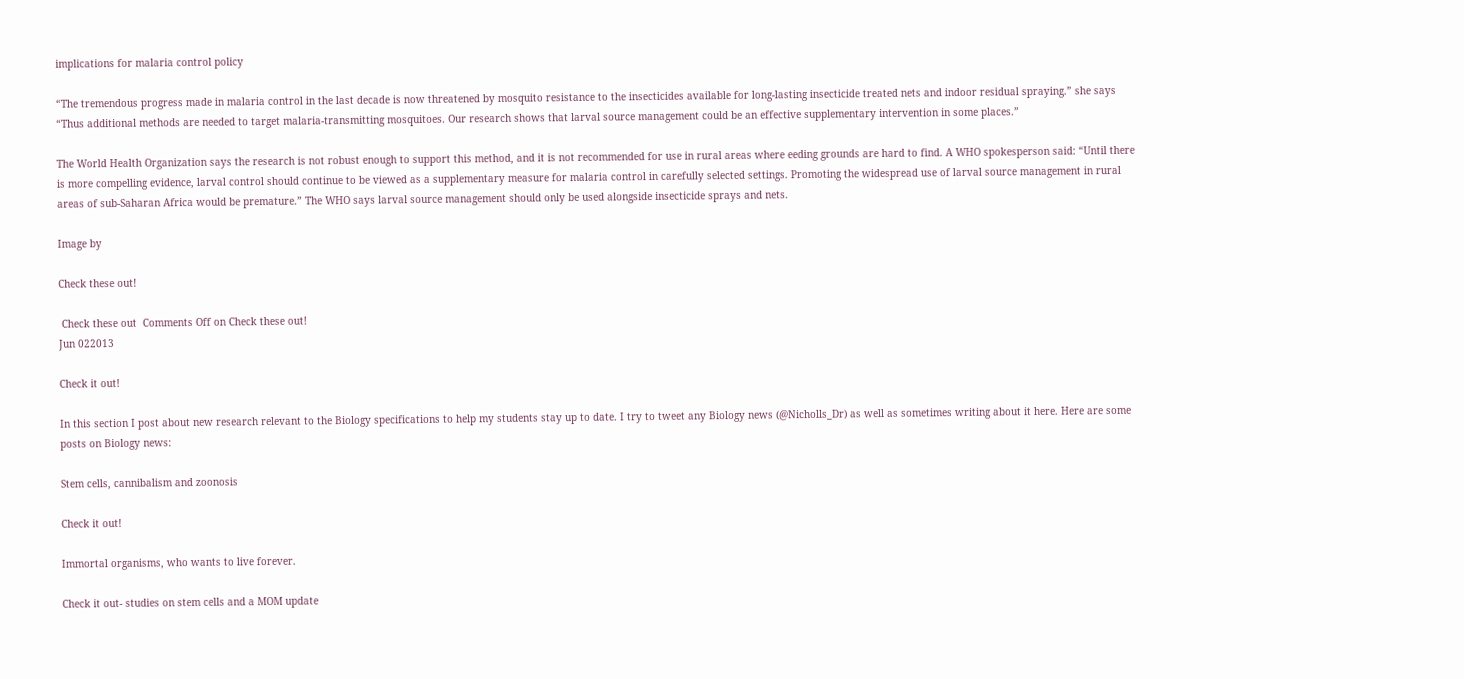implications for malaria control policy

“The tremendous progress made in malaria control in the last decade is now threatened by mosquito resistance to the insecticides available for long-lasting insecticide treated nets and indoor residual spraying.” she says “Thus additional methods are needed to target malaria-transmitting mosquitoes. Our research shows that larval source management could be an effective supplementary intervention in some places.”

The World Health Organization says the research is not robust enough to support this method, and it is not recommended for use in rural areas where eeding grounds are hard to find. A WHO spokesperson said: “Until there is more compelling evidence, larval control should continue to be viewed as a supplementary measure for malaria control in carefully selected settings. Promoting the widespread use of larval source management in rural areas of sub-Saharan Africa would be premature.” The WHO says larval source management should only be used alongside insecticide sprays and nets.

Image by

Check these out!

 Check these out  Comments Off on Check these out!
Jun 022013

Check it out!

In this section I post about new research relevant to the Biology specifications to help my students stay up to date. I try to tweet any Biology news (@Nicholls_Dr) as well as sometimes writing about it here. Here are some posts on Biology news:

Stem cells, cannibalism and zoonosis

Check it out!

Immortal organisms, who wants to live forever.

Check it out- studies on stem cells and a MOM update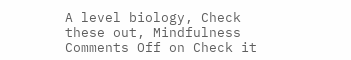A level biology, Check these out, Mindfulness  Comments Off on Check it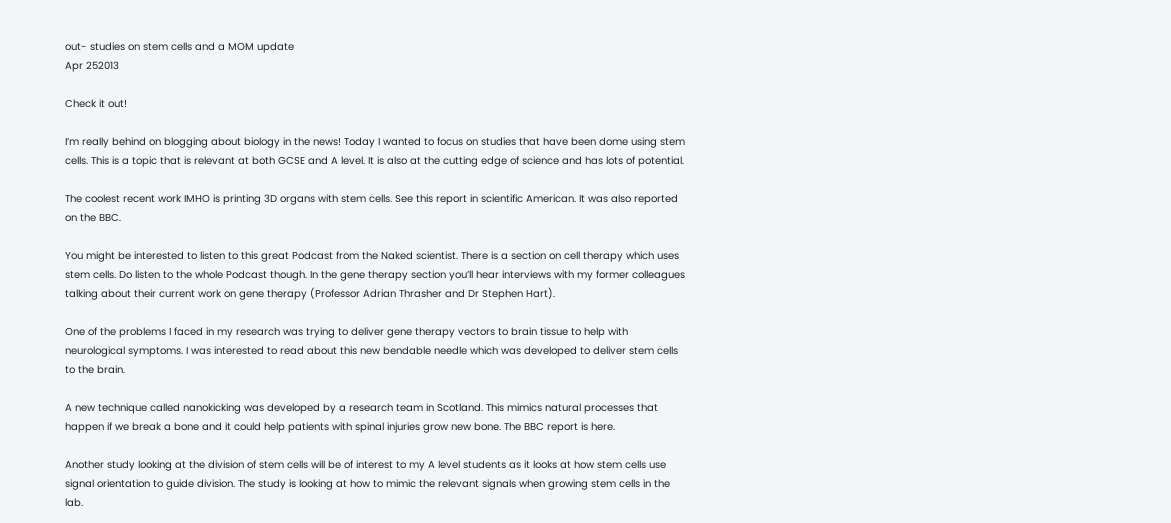out- studies on stem cells and a MOM update
Apr 252013

Check it out!

I’m really behind on blogging about biology in the news! Today I wanted to focus on studies that have been dome using stem cells. This is a topic that is relevant at both GCSE and A level. It is also at the cutting edge of science and has lots of potential.

The coolest recent work IMHO is printing 3D organs with stem cells. See this report in scientific American. It was also reported on the BBC.

You might be interested to listen to this great Podcast from the Naked scientist. There is a section on cell therapy which uses stem cells. Do listen to the whole Podcast though. In the gene therapy section you’ll hear interviews with my former colleagues talking about their current work on gene therapy (Professor Adrian Thrasher and Dr Stephen Hart).

One of the problems I faced in my research was trying to deliver gene therapy vectors to brain tissue to help with neurological symptoms. I was interested to read about this new bendable needle which was developed to deliver stem cells to the brain.

A new technique called nanokicking was developed by a research team in Scotland. This mimics natural processes that happen if we break a bone and it could help patients with spinal injuries grow new bone. The BBC report is here.

Another study looking at the division of stem cells will be of interest to my A level students as it looks at how stem cells use signal orientation to guide division. The study is looking at how to mimic the relevant signals when growing stem cells in the lab.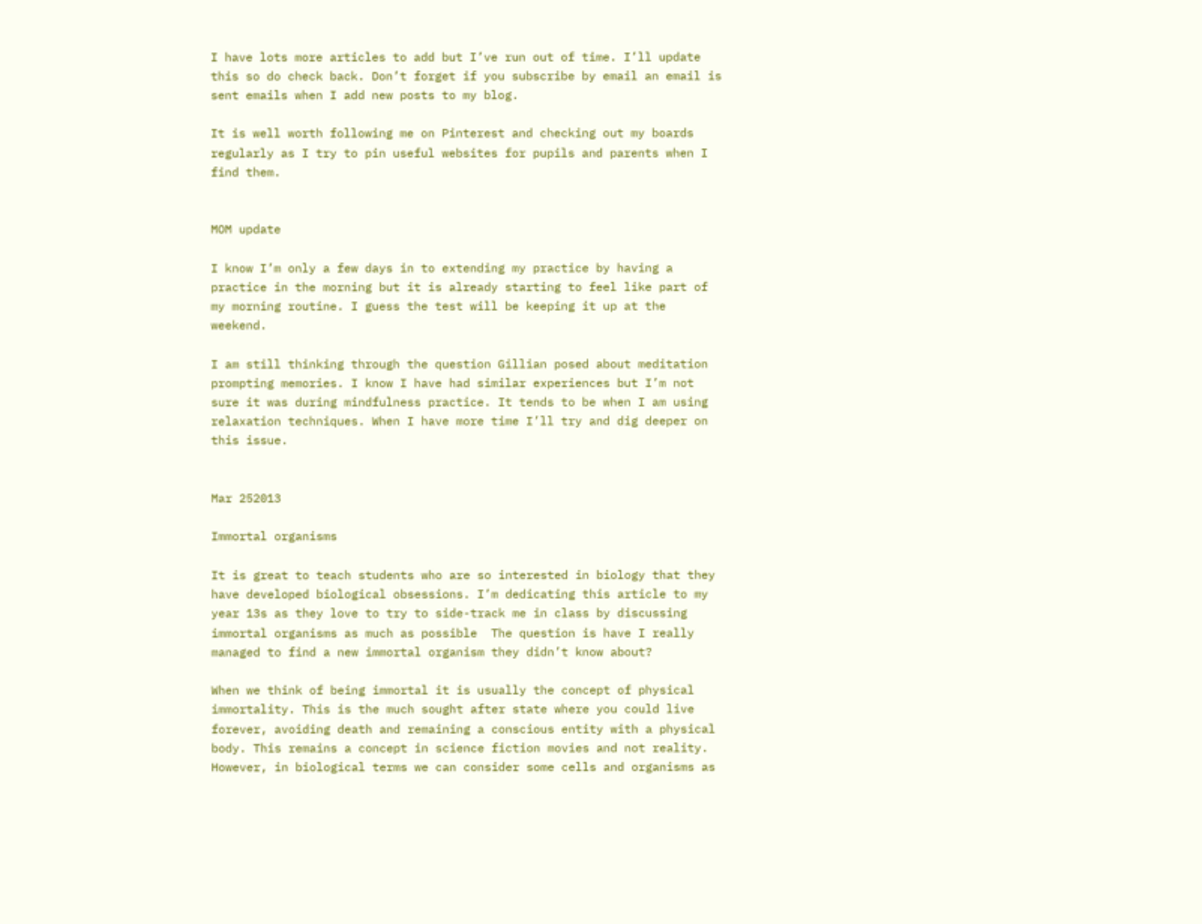I have lots more articles to add but I’ve run out of time. I’ll update this so do check back. Don’t forget if you subscribe by email an email is sent emails when I add new posts to my blog.

It is well worth following me on Pinterest and checking out my boards regularly as I try to pin useful websites for pupils and parents when I find them.


MOM update

I know I’m only a few days in to extending my practice by having a practice in the morning but it is already starting to feel like part of my morning routine. I guess the test will be keeping it up at the weekend.

I am still thinking through the question Gillian posed about meditation prompting memories. I know I have had similar experiences but I’m not sure it was during mindfulness practice. It tends to be when I am using relaxation techniques. When I have more time I’ll try and dig deeper on this issue.


Mar 252013

Immortal organisms

It is great to teach students who are so interested in biology that they have developed biological obsessions. I’m dedicating this article to my year 13s as they love to try to side-track me in class by discussing immortal organisms as much as possible  The question is have I really managed to find a new immortal organism they didn’t know about?

When we think of being immortal it is usually the concept of physical immortality. This is the much sought after state where you could live forever, avoiding death and remaining a conscious entity with a physical body. This remains a concept in science fiction movies and not reality. However, in biological terms we can consider some cells and organisms as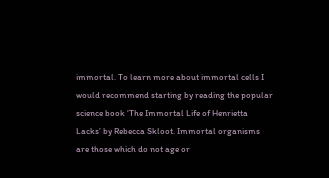immortal. To learn more about immortal cells I would recommend starting by reading the popular science book ‘The Immortal Life of Henrietta Lacks’ by Rebecca Skloot. Immortal organisms are those which do not age or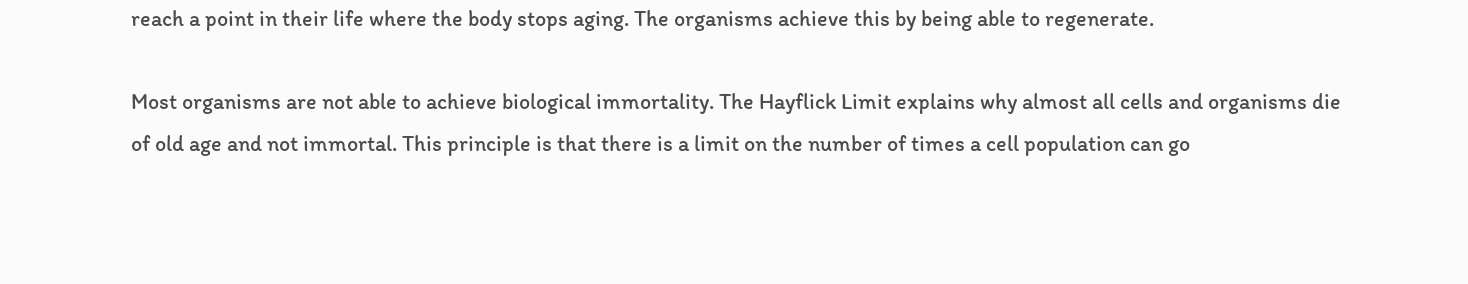reach a point in their life where the body stops aging. The organisms achieve this by being able to regenerate.

Most organisms are not able to achieve biological immortality. The Hayflick Limit explains why almost all cells and organisms die of old age and not immortal. This principle is that there is a limit on the number of times a cell population can go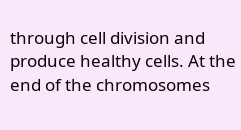through cell division and produce healthy cells. At the end of the chromosomes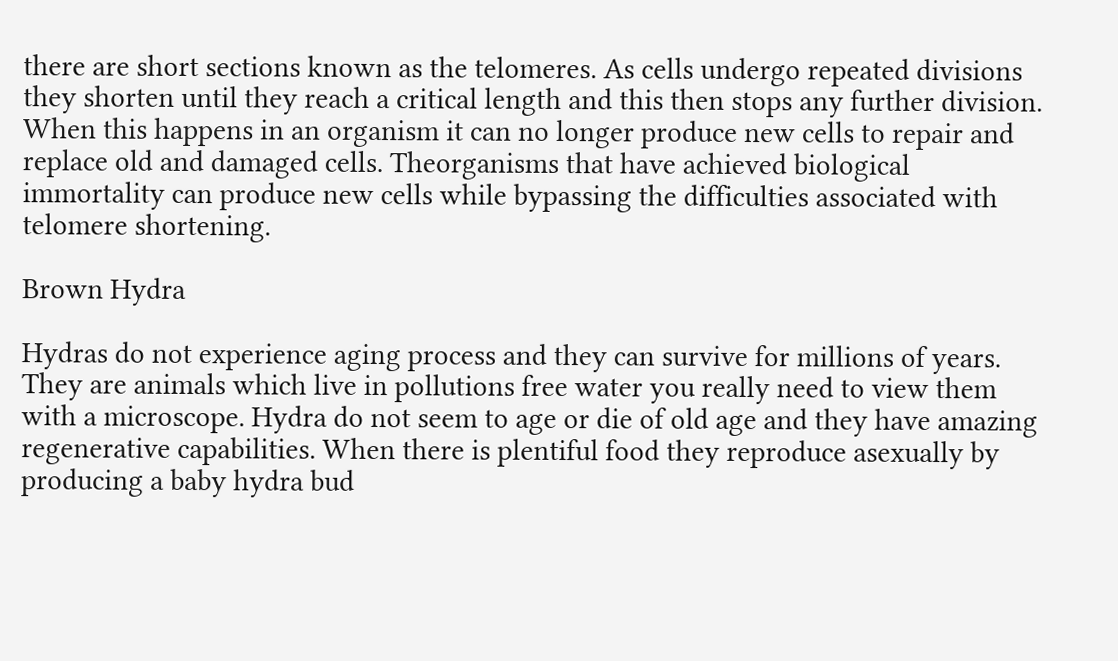there are short sections known as the telomeres. As cells undergo repeated divisions they shorten until they reach a critical length and this then stops any further division. When this happens in an organism it can no longer produce new cells to repair and replace old and damaged cells. Theorganisms that have achieved biological immortality can produce new cells while bypassing the difficulties associated with telomere shortening.

Brown Hydra

Hydras do not experience aging process and they can survive for millions of years. They are animals which live in pollutions free water you really need to view them with a microscope. Hydra do not seem to age or die of old age and they have amazing regenerative capabilities. When there is plentiful food they reproduce asexually by producing a baby hydra bud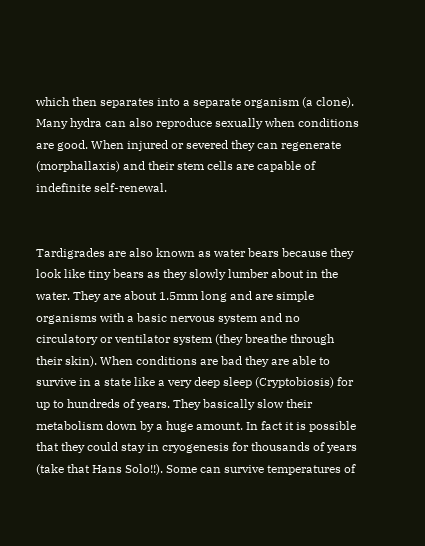which then separates into a separate organism (a clone). Many hydra can also reproduce sexually when conditions are good. When injured or severed they can regenerate (morphallaxis) and their stem cells are capable of indefinite self-renewal.


Tardigrades are also known as water bears because they look like tiny bears as they slowly lumber about in the water. They are about 1.5mm long and are simple organisms with a basic nervous system and no circulatory or ventilator system (they breathe through their skin). When conditions are bad they are able to survive in a state like a very deep sleep (Cryptobiosis) for up to hundreds of years. They basically slow their metabolism down by a huge amount. In fact it is possible that they could stay in cryogenesis for thousands of years (take that Hans Solo!!). Some can survive temperatures of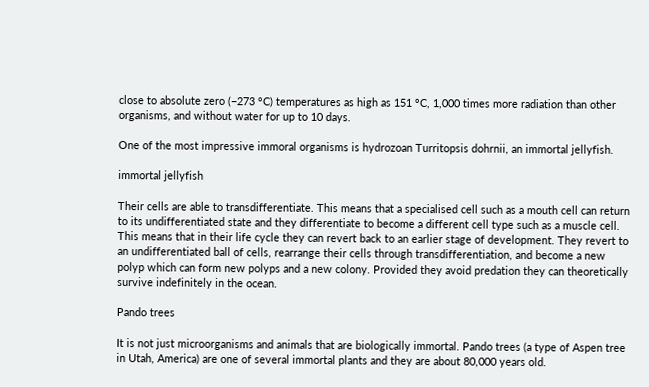close to absolute zero (−273 °C) temperatures as high as 151 °C, 1,000 times more radiation than other organisms, and without water for up to 10 days.

One of the most impressive immoral organisms is hydrozoan Turritopsis dohrnii, an immortal jellyfish.

immortal jellyfish

Their cells are able to transdifferentiate. This means that a specialised cell such as a mouth cell can return to its undifferentiated state and they differentiate to become a different cell type such as a muscle cell.  This means that in their life cycle they can revert back to an earlier stage of development. They revert to an undifferentiated ball of cells, rearrange their cells through transdifferentiation, and become a new polyp which can form new polyps and a new colony. Provided they avoid predation they can theoretically survive indefinitely in the ocean.

Pando trees

It is not just microorganisms and animals that are biologically immortal. Pando trees (a type of Aspen tree in Utah, America) are one of several immortal plants and they are about 80,000 years old.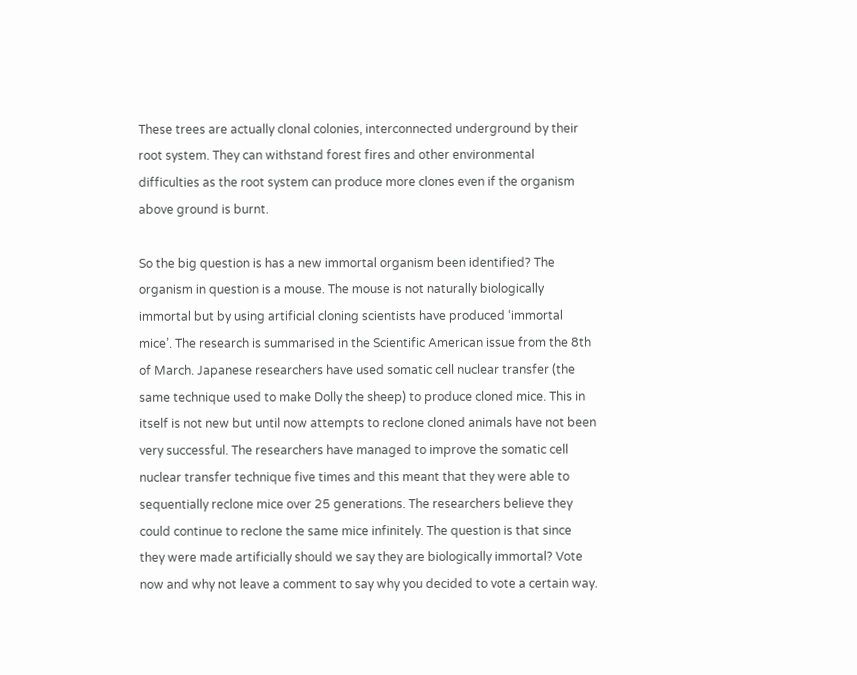These trees are actually clonal colonies, interconnected underground by their root system. They can withstand forest fires and other environmental difficulties as the root system can produce more clones even if the organism above ground is burnt.

So the big question is has a new immortal organism been identified? The organism in question is a mouse. The mouse is not naturally biologically immortal but by using artificial cloning scientists have produced ‘immortal mice’. The research is summarised in the Scientific American issue from the 8th of March. Japanese researchers have used somatic cell nuclear transfer (the same technique used to make Dolly the sheep) to produce cloned mice. This in itself is not new but until now attempts to reclone cloned animals have not been very successful. The researchers have managed to improve the somatic cell nuclear transfer technique five times and this meant that they were able to sequentially reclone mice over 25 generations. The researchers believe they could continue to reclone the same mice infinitely. The question is that since they were made artificially should we say they are biologically immortal? Vote now and why not leave a comment to say why you decided to vote a certain way.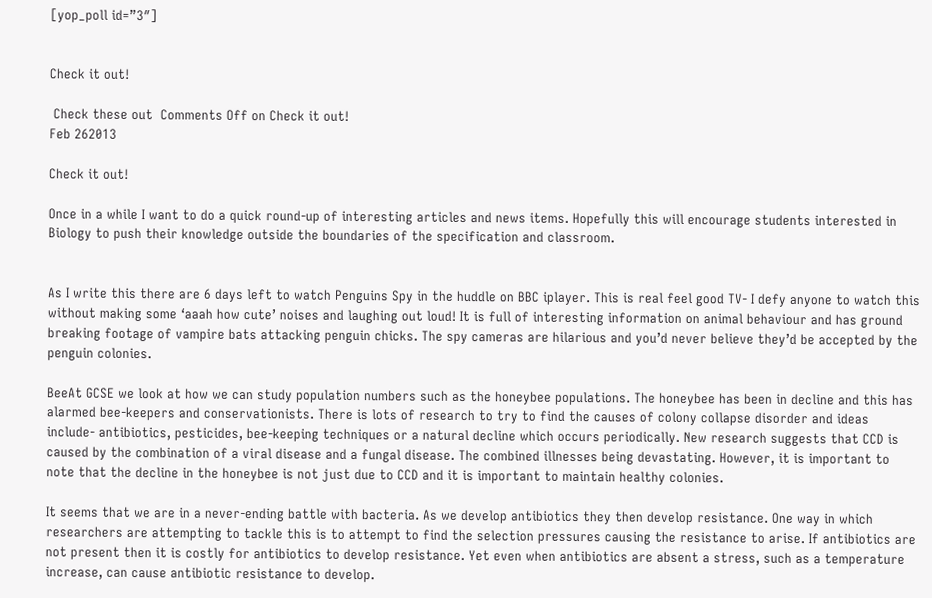[yop_poll id=”3″]


Check it out!

 Check these out  Comments Off on Check it out!
Feb 262013

Check it out!

Once in a while I want to do a quick round-up of interesting articles and news items. Hopefully this will encourage students interested in Biology to push their knowledge outside the boundaries of the specification and classroom.


As I write this there are 6 days left to watch Penguins Spy in the huddle on BBC iplayer. This is real feel good TV- I defy anyone to watch this without making some ‘aaah how cute’ noises and laughing out loud! It is full of interesting information on animal behaviour and has ground breaking footage of vampire bats attacking penguin chicks. The spy cameras are hilarious and you’d never believe they’d be accepted by the penguin colonies.

BeeAt GCSE we look at how we can study population numbers such as the honeybee populations. The honeybee has been in decline and this has alarmed bee-keepers and conservationists. There is lots of research to try to find the causes of colony collapse disorder and ideas include- antibiotics, pesticides, bee-keeping techniques or a natural decline which occurs periodically. New research suggests that CCD is caused by the combination of a viral disease and a fungal disease. The combined illnesses being devastating. However, it is important to note that the decline in the honeybee is not just due to CCD and it is important to maintain healthy colonies.

It seems that we are in a never-ending battle with bacteria. As we develop antibiotics they then develop resistance. One way in which researchers are attempting to tackle this is to attempt to find the selection pressures causing the resistance to arise. If antibiotics are not present then it is costly for antibiotics to develop resistance. Yet even when antibiotics are absent a stress, such as a temperature increase, can cause antibiotic resistance to develop.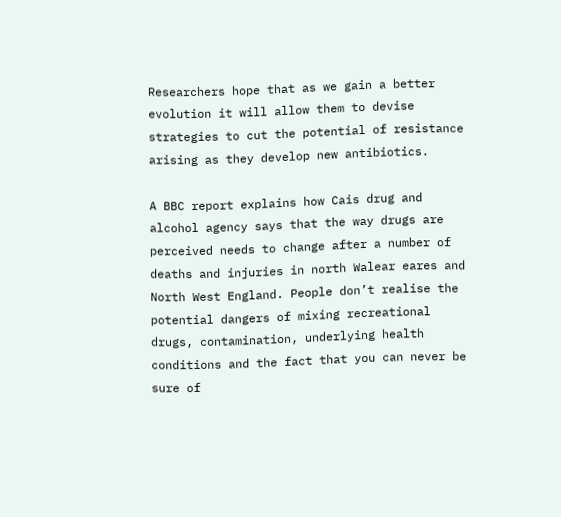Researchers hope that as we gain a better evolution it will allow them to devise strategies to cut the potential of resistance arising as they develop new antibiotics.

A BBC report explains how Cais drug and alcohol agency says that the way drugs are perceived needs to change after a number of deaths and injuries in north Walear eares and North West England. People don’t realise the potential dangers of mixing recreational drugs, contamination, underlying health conditions and the fact that you can never be sure of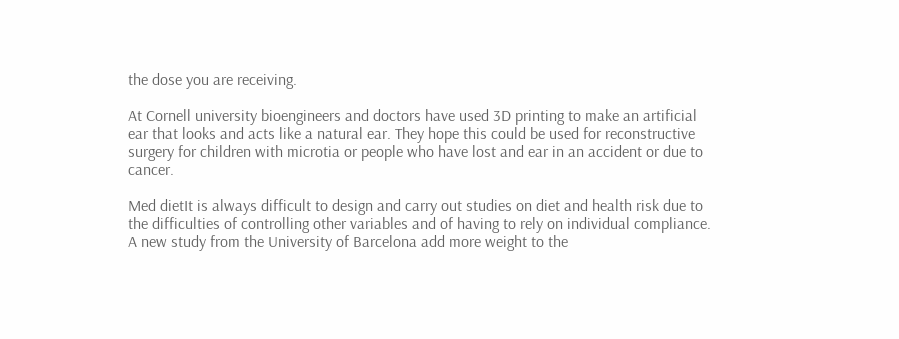the dose you are receiving.

At Cornell university bioengineers and doctors have used 3D printing to make an artificial ear that looks and acts like a natural ear. They hope this could be used for reconstructive surgery for children with microtia or people who have lost and ear in an accident or due to cancer.

Med dietIt is always difficult to design and carry out studies on diet and health risk due to the difficulties of controlling other variables and of having to rely on individual compliance. A new study from the University of Barcelona add more weight to the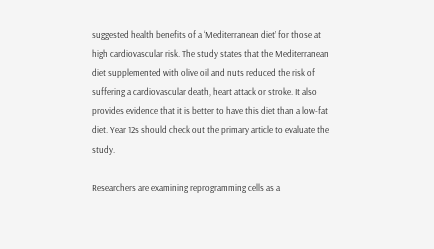suggested health benefits of a ‘Mediterranean diet’ for those at high cardiovascular risk. The study states that the Mediterranean diet supplemented with olive oil and nuts reduced the risk of suffering a cardiovascular death, heart attack or stroke. It also provides evidence that it is better to have this diet than a low-fat diet. Year 12s should check out the primary article to evaluate the study.

Researchers are examining reprogramming cells as a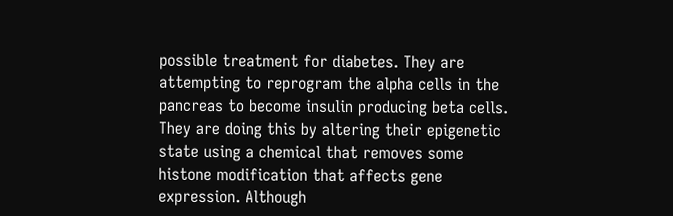possible treatment for diabetes. They are attempting to reprogram the alpha cells in the pancreas to become insulin producing beta cells. They are doing this by altering their epigenetic state using a chemical that removes some histone modification that affects gene expression. Although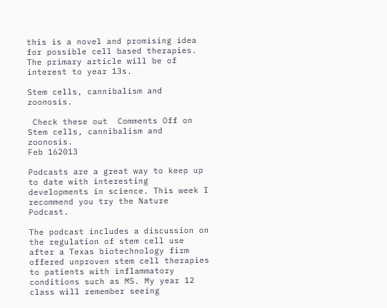this is a novel and promising idea for possible cell based therapies. The primary article will be of interest to year 13s.

Stem cells, cannibalism and zoonosis.

 Check these out  Comments Off on Stem cells, cannibalism and zoonosis.
Feb 162013

Podcasts are a great way to keep up to date with interesting developments in science. This week I recommend you try the Nature Podcast.

The podcast includes a discussion on the regulation of stem cell use after a Texas biotechnology firm offered unproven stem cell therapies to patients with inflammatory conditions such as MS. My year 12 class will remember seeing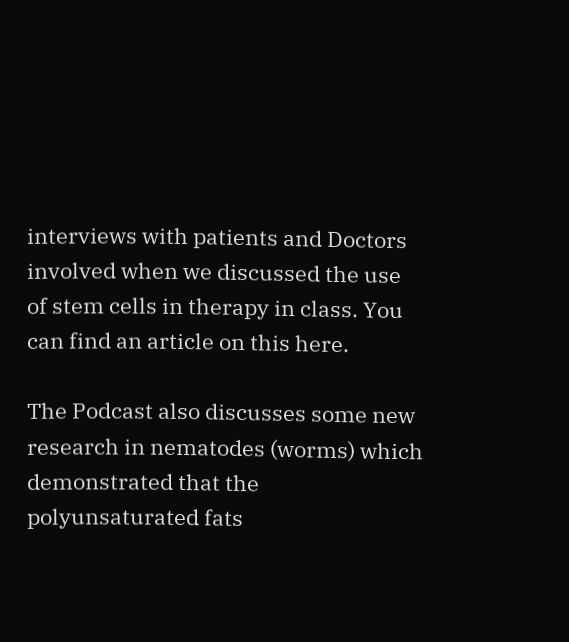interviews with patients and Doctors involved when we discussed the use of stem cells in therapy in class. You can find an article on this here.

The Podcast also discusses some new research in nematodes (worms) which demonstrated that the polyunsaturated fats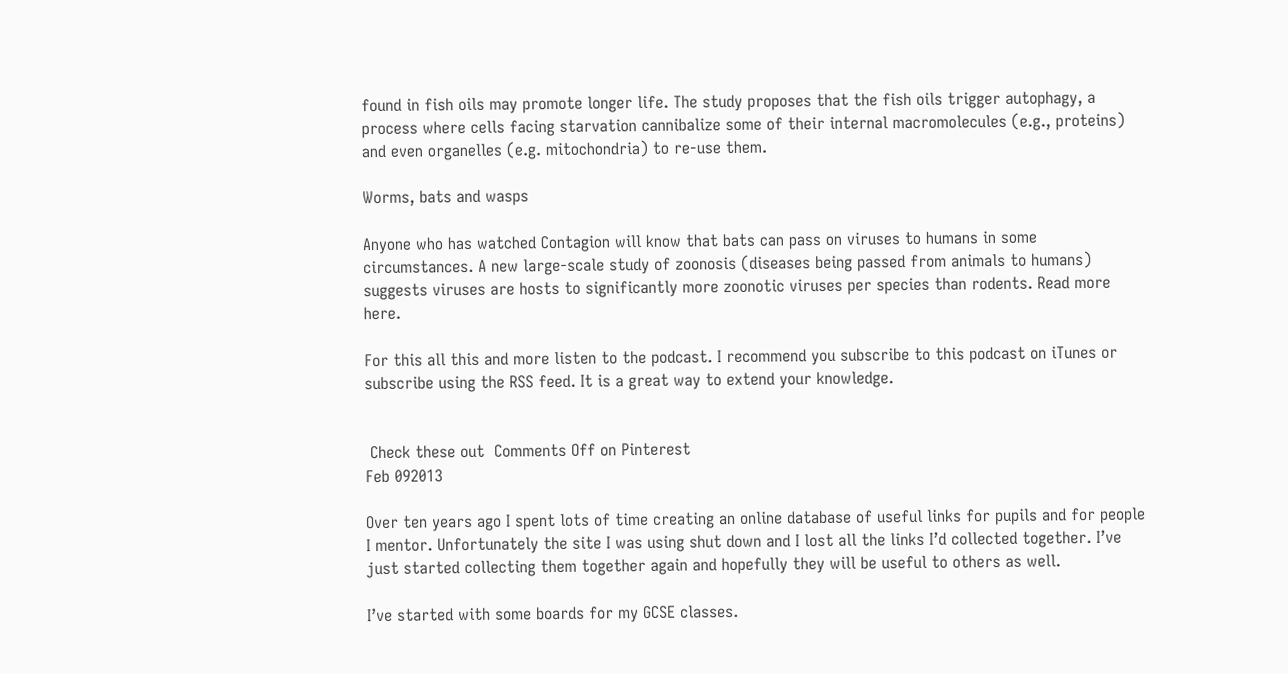found in fish oils may promote longer life. The study proposes that the fish oils trigger autophagy, a process where cells facing starvation cannibalize some of their internal macromolecules (e.g., proteins) and even organelles (e.g. mitochondria) to re-use them.

Worms, bats and wasps

Anyone who has watched Contagion will know that bats can pass on viruses to humans in some circumstances. A new large-scale study of zoonosis (diseases being passed from animals to humans) suggests viruses are hosts to significantly more zoonotic viruses per species than rodents. Read more here.

For this all this and more listen to the podcast. I recommend you subscribe to this podcast on iTunes or subscribe using the RSS feed. It is a great way to extend your knowledge.


 Check these out  Comments Off on Pinterest
Feb 092013

Over ten years ago I spent lots of time creating an online database of useful links for pupils and for people I mentor. Unfortunately the site I was using shut down and I lost all the links I’d collected together. I’ve just started collecting them together again and hopefully they will be useful to others as well.

I’ve started with some boards for my GCSE classes.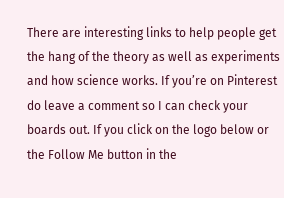There are interesting links to help people get the hang of the theory as well as experiments and how science works. If you’re on Pinterest do leave a comment so I can check your boards out. If you click on the logo below or the Follow Me button in the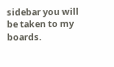sidebar you will be taken to my boards.